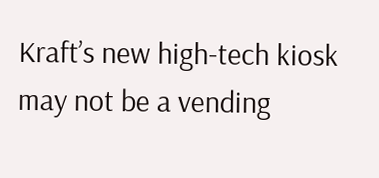Kraft’s new high-tech kiosk may not be a vending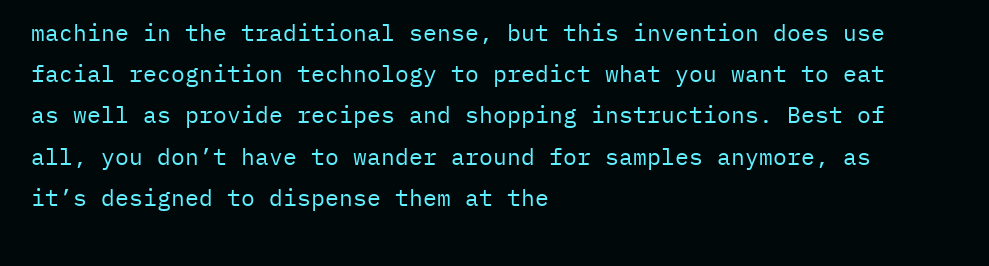machine in the traditional sense, but this invention does use facial recognition technology to predict what you want to eat as well as provide recipes and shopping instructions. Best of all, you don’t have to wander around for samples anymore, as it’s designed to dispense them at the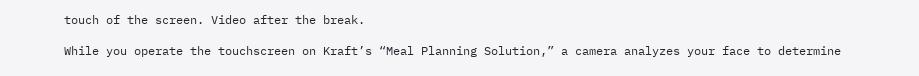touch of the screen. Video after the break.

While you operate the touchscreen on Kraft’s “Meal Planning Solution,” a camera analyzes your face to determine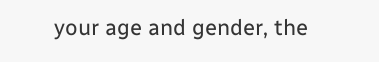your age and gender, the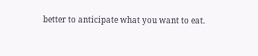better to anticipate what you want to eat.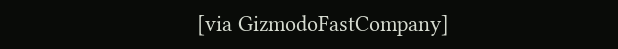[via GizmodoFastCompany]